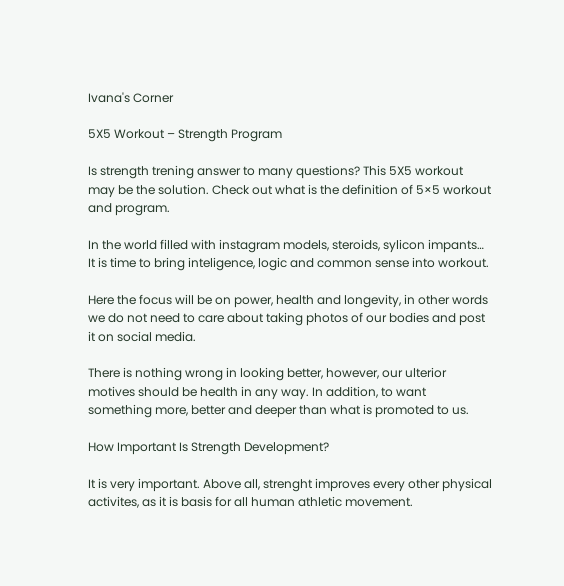Ivana's Corner

5X5 Workout – Strength Program

Is strength trening answer to many questions? This 5X5 workout may be the solution. Check out what is the definition of 5×5 workout and program.

In the world filled with instagram models, steroids, sylicon impants… It is time to bring inteligence, logic and common sense into workout.

Here the focus will be on power, health and longevity, in other words we do not need to care about taking photos of our bodies and post it on social media.

There is nothing wrong in looking better, however, our ulterior motives should be health in any way. In addition, to want something more, better and deeper than what is promoted to us.

How Important Is Strength Development?

It is very important. Above all, strenght improves every other physical activites, as it is basis for all human athletic movement.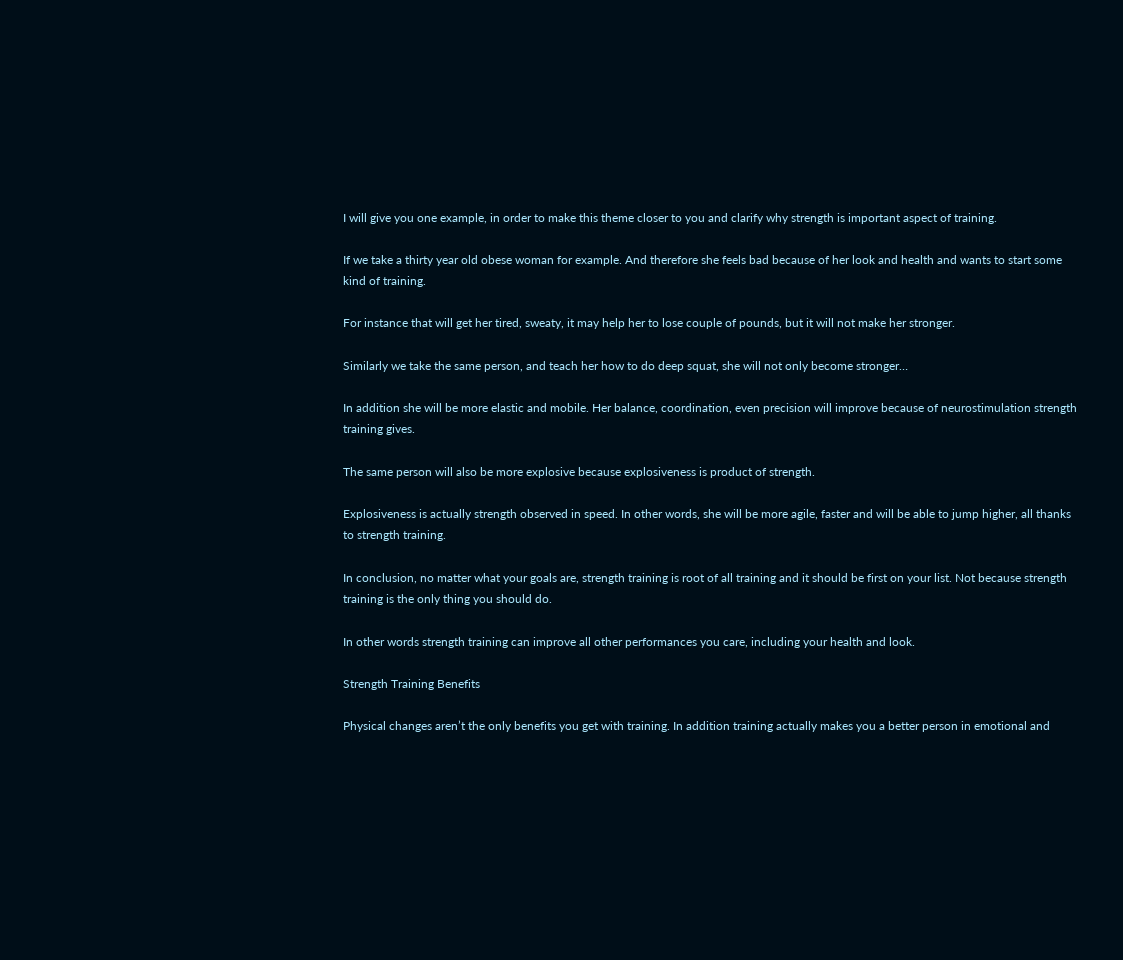I will give you one example, in order to make this theme closer to you and clarify why strength is important aspect of training.

If we take a thirty year old obese woman for example. And therefore she feels bad because of her look and health and wants to start some kind of training.

For instance that will get her tired, sweaty, it may help her to lose couple of pounds, but it will not make her stronger.

Similarly we take the same person, and teach her how to do deep squat, she will not only become stronger…

In addition she will be more elastic and mobile. Her balance, coordination, even precision will improve because of neurostimulation strength training gives.

The same person will also be more explosive because explosiveness is product of strength.

Explosiveness is actually strength observed in speed. In other words, she will be more agile, faster and will be able to jump higher, all thanks to strength training.

In conclusion, no matter what your goals are, strength training is root of all training and it should be first on your list. Not because strength training is the only thing you should do.

In other words strength training can improve all other performances you care, including your health and look.

Strength Training Benefits

Physical changes aren’t the only benefits you get with training. In addition training actually makes you a better person in emotional and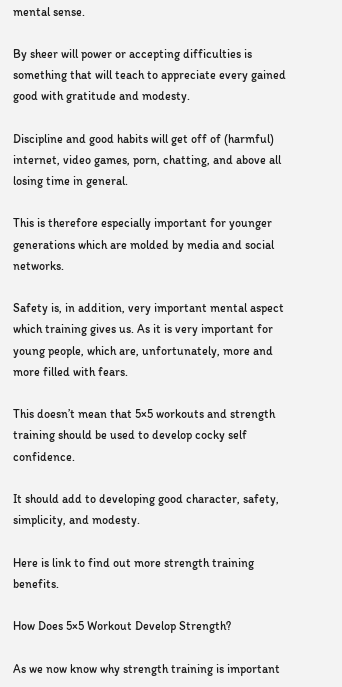mental sense.

By sheer will power or accepting difficulties is something that will teach to appreciate every gained good with gratitude and modesty.

Discipline and good habits will get off of (harmful) internet, video games, porn, chatting, and above all losing time in general.

This is therefore especially important for younger generations which are molded by media and social networks.

Safety is, in addition, very important mental aspect which training gives us. As it is very important for young people, which are, unfortunately, more and more filled with fears.

This doesn’t mean that 5×5 workouts and strength training should be used to develop cocky self confidence.

It should add to developing good character, safety, simplicity, and modesty.

Here is link to find out more strength training benefits.

How Does 5×5 Workout Develop Strength?

As we now know why strength training is important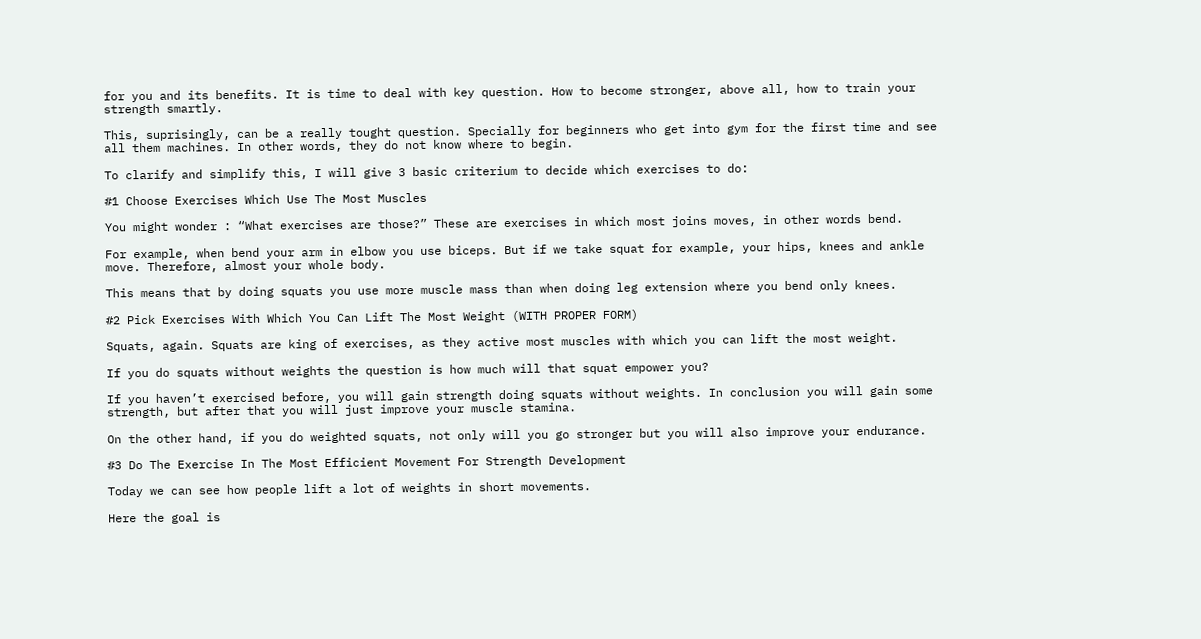for you and its benefits. It is time to deal with key question. How to become stronger, above all, how to train your strength smartly.

This, suprisingly, can be a really tought question. Specially for beginners who get into gym for the first time and see all them machines. In other words, they do not know where to begin.

To clarify and simplify this, I will give 3 basic criterium to decide which exercises to do:

#1 Choose Exercises Which Use The Most Muscles

You might wonder : “What exercises are those?” These are exercises in which most joins moves, in other words bend.

For example, when bend your arm in elbow you use biceps. But if we take squat for example, your hips, knees and ankle move. Therefore, almost your whole body.

This means that by doing squats you use more muscle mass than when doing leg extension where you bend only knees.

#2 Pick Exercises With Which You Can Lift The Most Weight (WITH PROPER FORM)

Squats, again. Squats are king of exercises, as they active most muscles with which you can lift the most weight.

If you do squats without weights the question is how much will that squat empower you?

If you haven’t exercised before, you will gain strength doing squats without weights. In conclusion you will gain some strength, but after that you will just improve your muscle stamina.

On the other hand, if you do weighted squats, not only will you go stronger but you will also improve your endurance.

#3 Do The Exercise In The Most Efficient Movement For Strength Development

Today we can see how people lift a lot of weights in short movements.

Here the goal is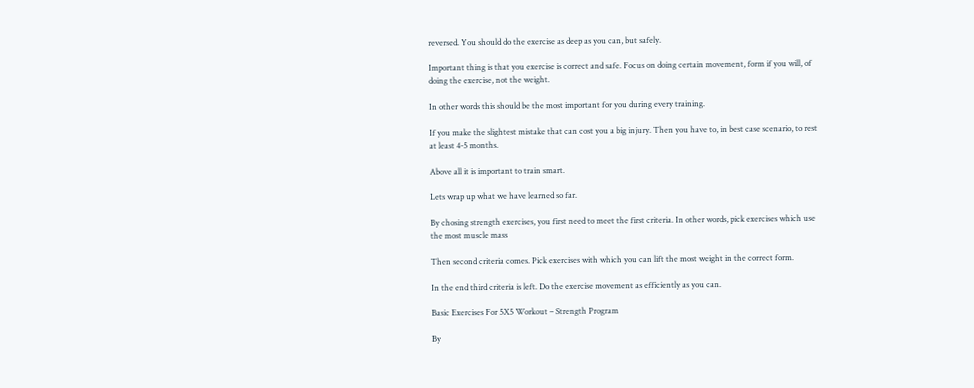reversed. You should do the exercise as deep as you can, but safely.

Important thing is that you exercise is correct and safe. Focus on doing certain movement, form if you will, of doing the exercise, not the weight.

In other words this should be the most important for you during every training.

If you make the slightest mistake that can cost you a big injury. Then you have to, in best case scenario, to rest at least 4-5 months.

Above all it is important to train smart.

Lets wrap up what we have learned so far.

By chosing strength exercises, you first need to meet the first criteria. In other words, pick exercises which use the most muscle mass

Then second criteria comes. Pick exercises with which you can lift the most weight in the correct form.

In the end third criteria is left. Do the exercise movement as efficiently as you can.

Basic Exercises For 5X5 Workout – Strength Program

By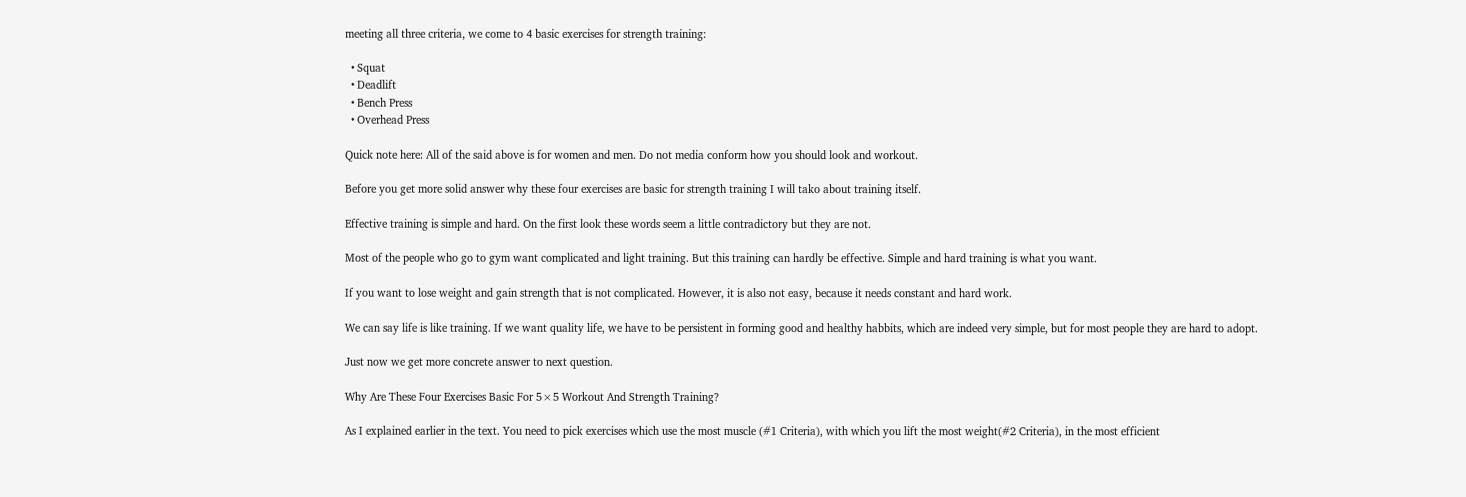meeting all three criteria, we come to 4 basic exercises for strength training:

  • Squat
  • Deadlift
  • Bench Press
  • Overhead Press

Quick note here: All of the said above is for women and men. Do not media conform how you should look and workout.

Before you get more solid answer why these four exercises are basic for strength training I will tako about training itself.

Effective training is simple and hard. On the first look these words seem a little contradictory but they are not.

Most of the people who go to gym want complicated and light training. But this training can hardly be effective. Simple and hard training is what you want.

If you want to lose weight and gain strength that is not complicated. However, it is also not easy, because it needs constant and hard work.

We can say life is like training. If we want quality life, we have to be persistent in forming good and healthy habbits, which are indeed very simple, but for most people they are hard to adopt.

Just now we get more concrete answer to next question.

Why Are These Four Exercises Basic For 5×5 Workout And Strength Training?

As I explained earlier in the text. You need to pick exercises which use the most muscle (#1 Criteria), with which you lift the most weight(#2 Criteria), in the most efficient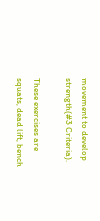movement to develop strength(#3 Criteria).

These exercises are squats, dead lift, bench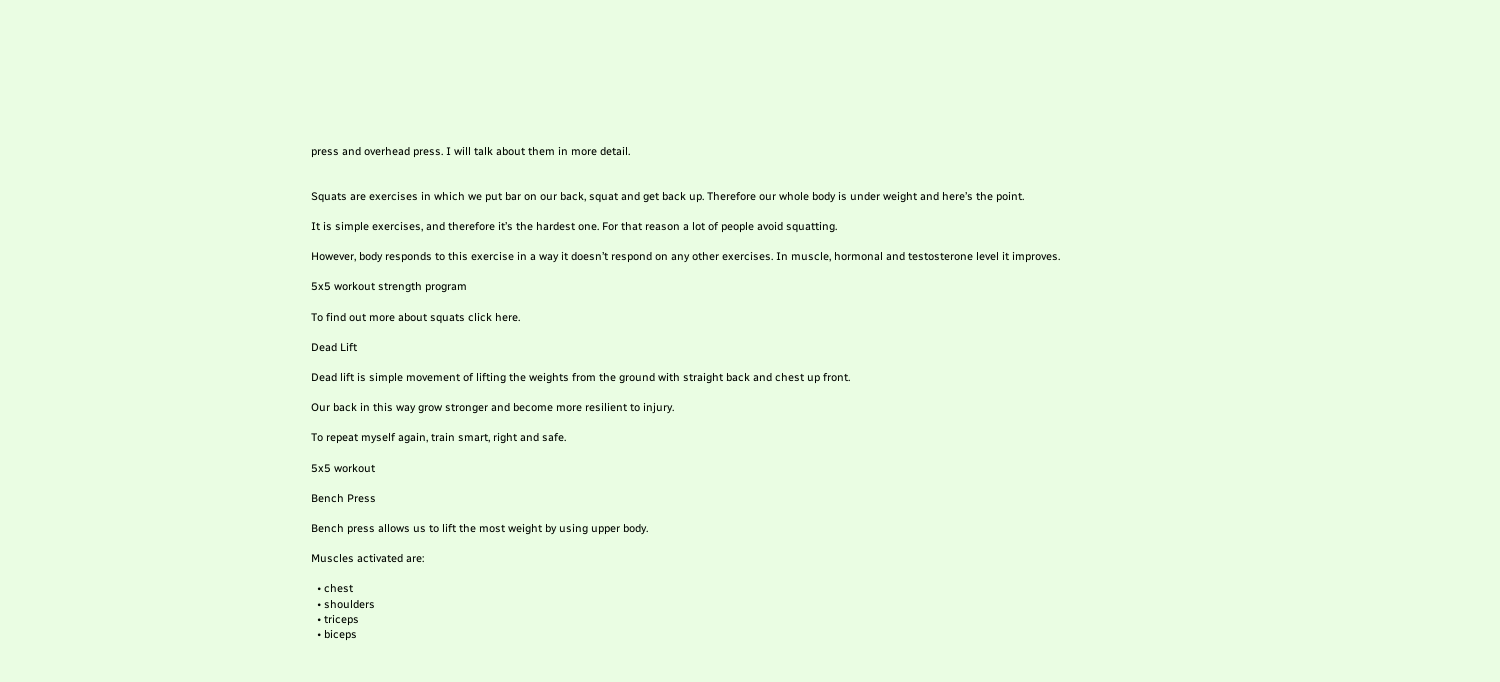press and overhead press. I will talk about them in more detail.


Squats are exercises in which we put bar on our back, squat and get back up. Therefore our whole body is under weight and here’s the point.

It is simple exercises, and therefore it’s the hardest one. For that reason a lot of people avoid squatting.

However, body responds to this exercise in a way it doesn’t respond on any other exercises. In muscle, hormonal and testosterone level it improves.

5x5 workout strength program

To find out more about squats click here.

Dead Lift

Dead lift is simple movement of lifting the weights from the ground with straight back and chest up front.

Our back in this way grow stronger and become more resilient to injury.

To repeat myself again, train smart, right and safe.

5x5 workout

Bench Press

Bench press allows us to lift the most weight by using upper body.

Muscles activated are:

  • chest
  • shoulders
  • triceps
  • biceps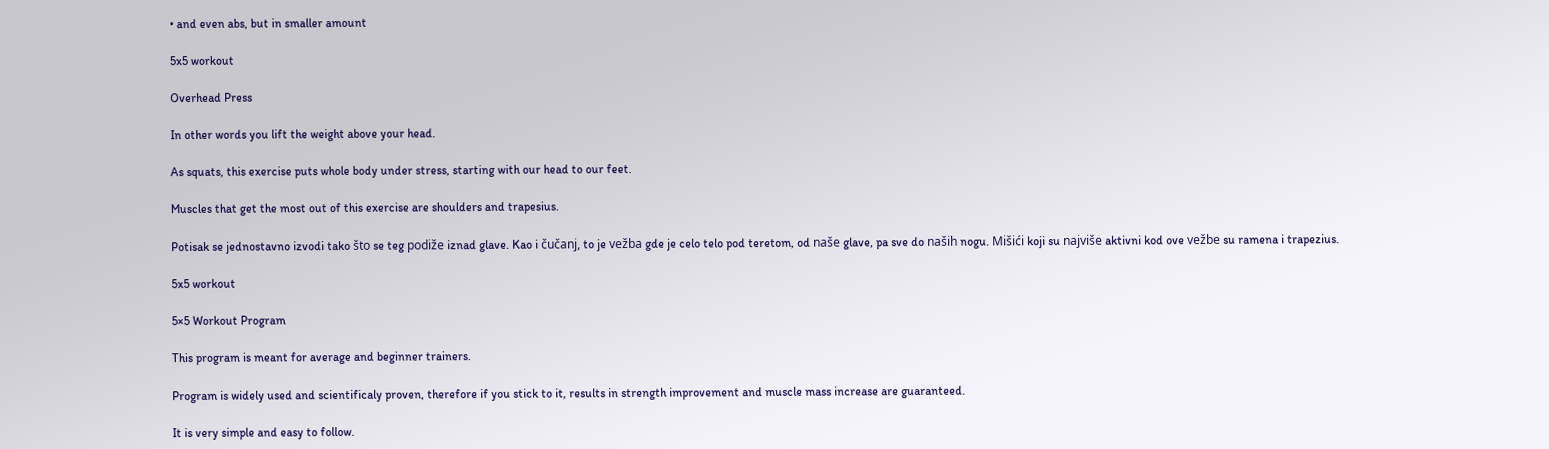• and even abs, but in smaller amount

5x5 workout

Overhead Press

In other words you lift the weight above your head.

As squats, this exercise puts whole body under stress, starting with our head to our feet.

Muscles that get the most out of this exercise are shoulders and trapesius.

Potisak se jednostavno izvodi tako što se teg podiže iznad glave. Kao i čučanj, to je vežba gde je celo telo pod teretom, od naše glave, pa sve do naših nogu. Mišići koji su najviše aktivni kod ove vežbe su ramena i trapezius.

5x5 workout

5×5 Workout Program

This program is meant for average and beginner trainers.

Program is widely used and scientificaly proven, therefore if you stick to it, results in strength improvement and muscle mass increase are guaranteed.

It is very simple and easy to follow.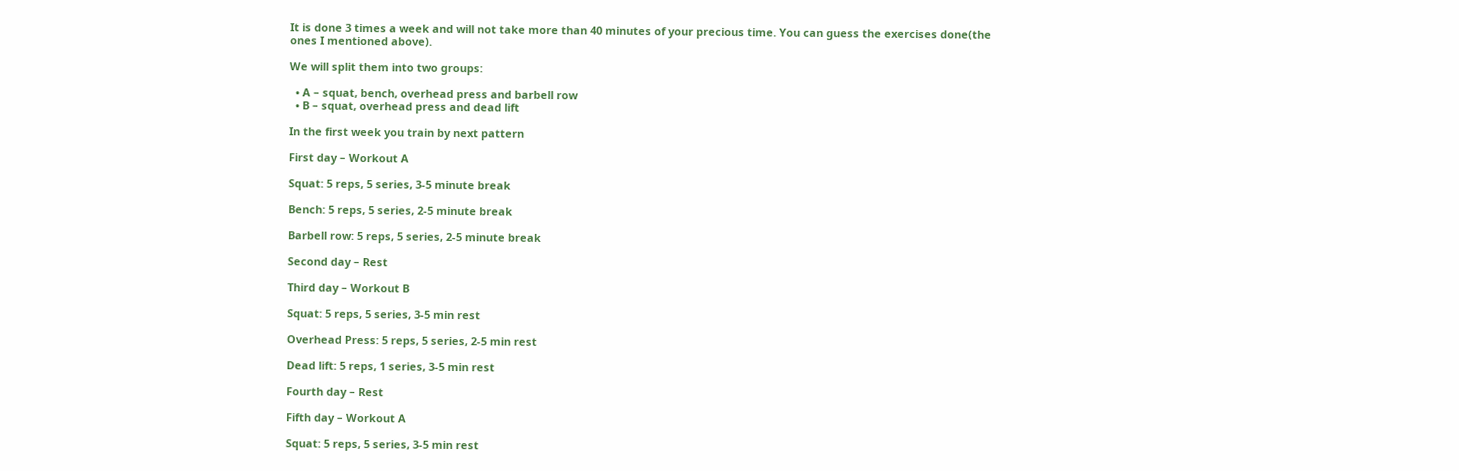It is done 3 times a week and will not take more than 40 minutes of your precious time. You can guess the exercises done(the ones I mentioned above).

We will split them into two groups:

  • A – squat, bench, overhead press and barbell row
  • B – squat, overhead press and dead lift

In the first week you train by next pattern

First day – Workout A

Squat: 5 reps, 5 series, 3-5 minute break

Bench: 5 reps, 5 series, 2-5 minute break

Barbell row: 5 reps, 5 series, 2-5 minute break

Second day – Rest

Third day – Workout B

Squat: 5 reps, 5 series, 3-5 min rest

Overhead Press: 5 reps, 5 series, 2-5 min rest

Dead lift: 5 reps, 1 series, 3-5 min rest

Fourth day – Rest

Fifth day – Workout A

Squat: 5 reps, 5 series, 3-5 min rest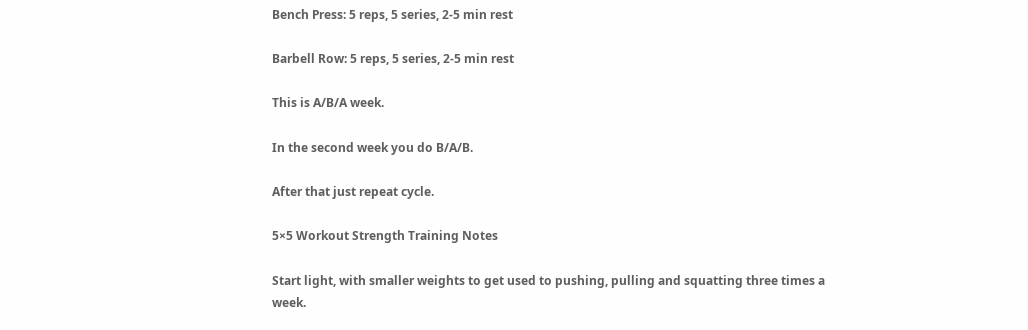Bench Press: 5 reps, 5 series, 2-5 min rest

Barbell Row: 5 reps, 5 series, 2-5 min rest

This is A/B/A week.

In the second week you do B/A/B.

After that just repeat cycle.

5×5 Workout Strength Training Notes

Start light, with smaller weights to get used to pushing, pulling and squatting three times a week.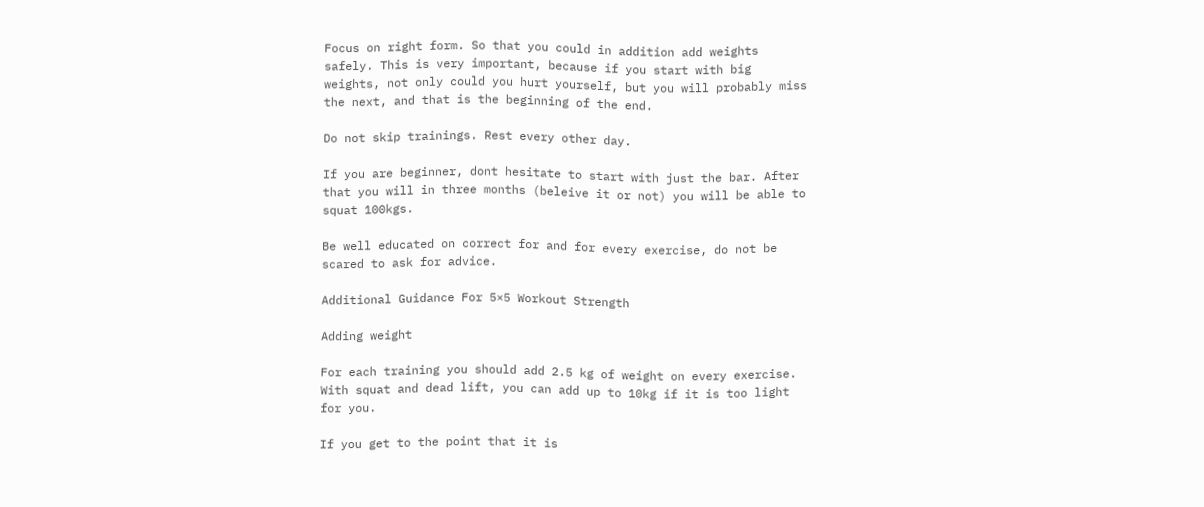Focus on right form. So that you could in addition add weights safely. This is very important, because if you start with big weights, not only could you hurt yourself, but you will probably miss the next, and that is the beginning of the end.

Do not skip trainings. Rest every other day.

If you are beginner, dont hesitate to start with just the bar. After that you will in three months (beleive it or not) you will be able to squat 100kgs.

Be well educated on correct for and for every exercise, do not be scared to ask for advice.

Additional Guidance For 5×5 Workout Strength

Adding weight

For each training you should add 2.5 kg of weight on every exercise. With squat and dead lift, you can add up to 10kg if it is too light for you.

If you get to the point that it is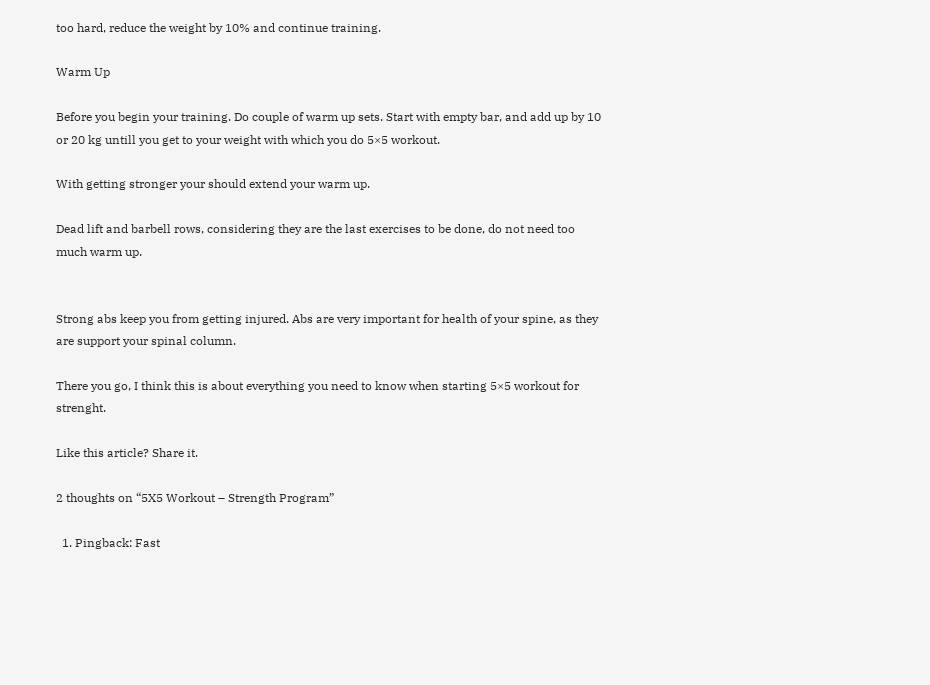too hard, reduce the weight by 10% and continue training.

Warm Up

Before you begin your training. Do couple of warm up sets. Start with empty bar, and add up by 10 or 20 kg untill you get to your weight with which you do 5×5 workout.

With getting stronger your should extend your warm up.

Dead lift and barbell rows, considering they are the last exercises to be done, do not need too much warm up.


Strong abs keep you from getting injured. Abs are very important for health of your spine, as they are support your spinal column.

There you go, I think this is about everything you need to know when starting 5×5 workout for strenght.

Like this article? Share it.

2 thoughts on “5X5 Workout – Strength Program”

  1. Pingback: Fast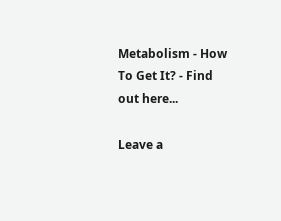Metabolism - How To Get It? - Find out here...

Leave a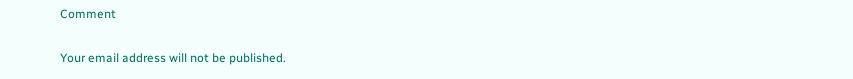Comment

Your email address will not be published.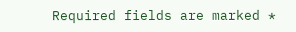Required fields are marked *